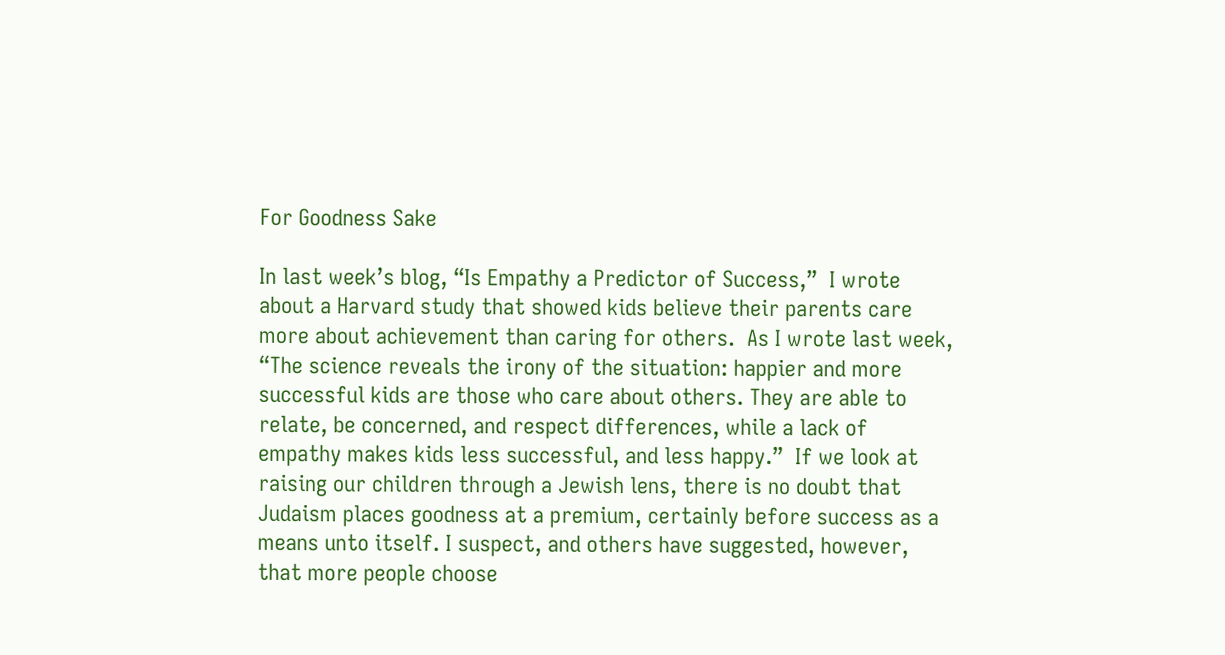For Goodness Sake

In last week’s blog, “Is Empathy a Predictor of Success,”  I wrote about a Harvard study that showed kids believe their parents care more about achievement than caring for others.  As I wrote last week, “The science reveals the irony of the situation: happier and more successful kids are those who care about others. They are able to relate, be concerned, and respect differences, while a lack of empathy makes kids less successful, and less happy.”  If we look at raising our children through a Jewish lens, there is no doubt that Judaism places goodness at a premium, certainly before success as a means unto itself. I suspect, and others have suggested, however, that more people choose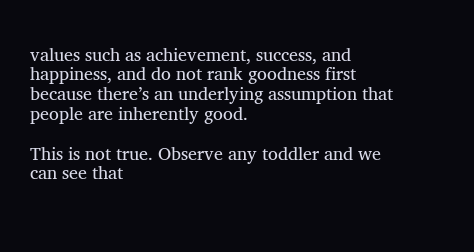values such as achievement, success, and happiness, and do not rank goodness first because there’s an underlying assumption that people are inherently good.

This is not true. Observe any toddler and we can see that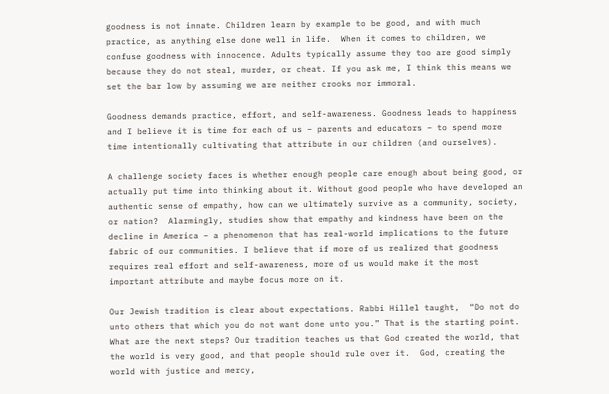goodness is not innate. Children learn by example to be good, and with much practice, as anything else done well in life.  When it comes to children, we confuse goodness with innocence. Adults typically assume they too are good simply because they do not steal, murder, or cheat. If you ask me, I think this means we set the bar low by assuming we are neither crooks nor immoral.

Goodness demands practice, effort, and self-awareness. Goodness leads to happiness and I believe it is time for each of us – parents and educators – to spend more time intentionally cultivating that attribute in our children (and ourselves).

A challenge society faces is whether enough people care enough about being good, or actually put time into thinking about it. Without good people who have developed an authentic sense of empathy, how can we ultimately survive as a community, society, or nation?  Alarmingly, studies show that empathy and kindness have been on the decline in America – a phenomenon that has real-world implications to the future fabric of our communities. I believe that if more of us realized that goodness requires real effort and self-awareness, more of us would make it the most important attribute and maybe focus more on it.

Our Jewish tradition is clear about expectations. Rabbi Hillel taught,  “Do not do unto others that which you do not want done unto you.” That is the starting point.  What are the next steps? Our tradition teaches us that God created the world, that the world is very good, and that people should rule over it.  God, creating the world with justice and mercy,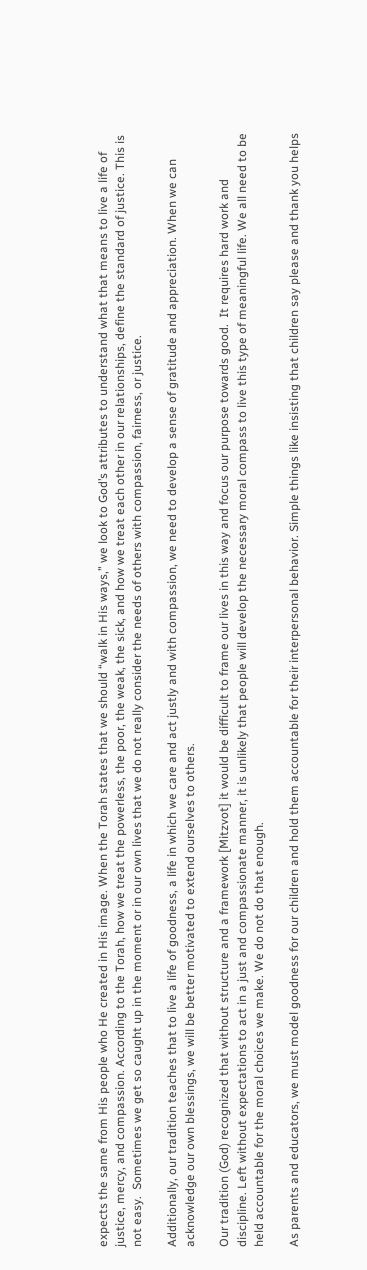expects the same from His people who He created in His image. When the Torah states that we should “walk in His ways,” we look to God’s attributes to understand what that means to live a life of justice, mercy, and compassion. According to the Torah, how we treat the powerless, the poor, the weak, the sick, and how we treat each other in our relationships, define the standard of justice. This is not easy.  Sometimes we get so caught up in the moment or in our own lives that we do not really consider the needs of others with compassion, fairness, or justice.

Additionally, our tradition teaches that to live a life of goodness, a life in which we care and act justly and with compassion, we need to develop a sense of gratitude and appreciation. When we can acknowledge our own blessings, we will be better motivated to extend ourselves to others.

Our tradition (God) recognized that without structure and a framework [Mitzvot] it would be difficult to frame our lives in this way and focus our purpose towards good.  It requires hard work and discipline. Left without expectations to act in a just and compassionate manner, it is unlikely that people will develop the necessary moral compass to live this type of meaningful life. We all need to be held accountable for the moral choices we make. We do not do that enough.

As parents and educators, we must model goodness for our children and hold them accountable for their interpersonal behavior. Simple things like insisting that children say please and thank you helps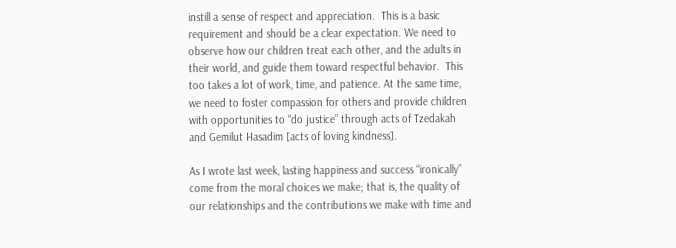instill a sense of respect and appreciation.  This is a basic requirement and should be a clear expectation. We need to observe how our children treat each other, and the adults in their world, and guide them toward respectful behavior.  This too takes a lot of work, time, and patience. At the same time, we need to foster compassion for others and provide children with opportunities to “do justice” through acts of Tzedakah and Gemilut Hasadim [acts of loving kindness].

As I wrote last week, lasting happiness and success “ironically” come from the moral choices we make; that is, the quality of our relationships and the contributions we make with time and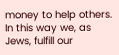money to help others.  In this way we, as Jews, fulfill our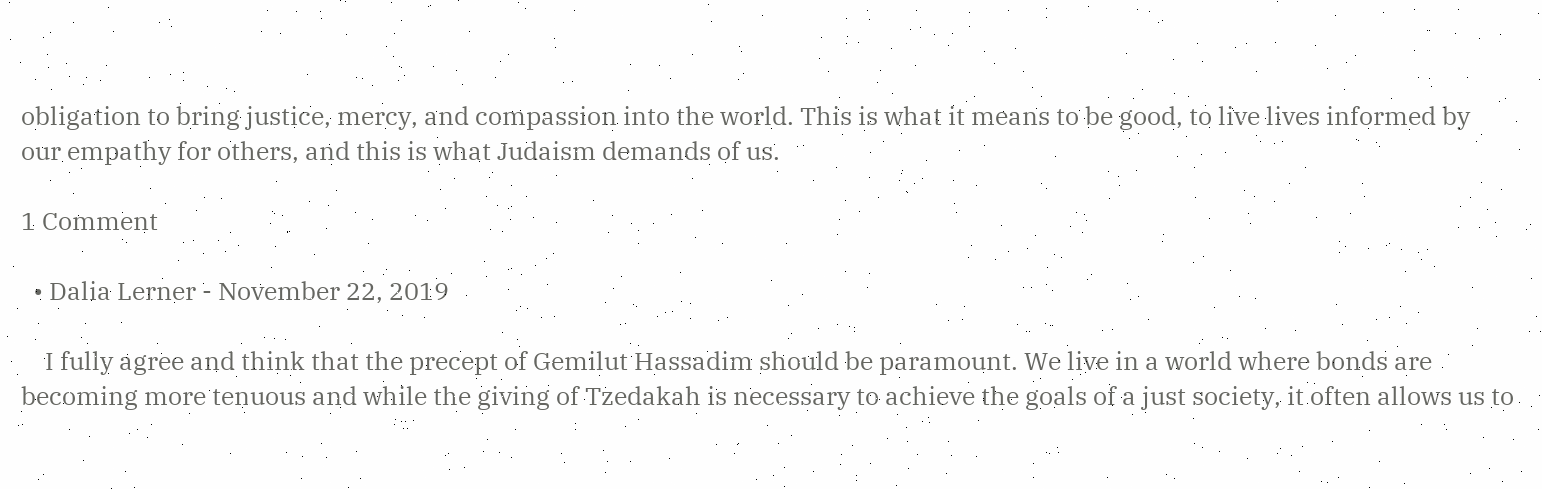obligation to bring justice, mercy, and compassion into the world. This is what it means to be good, to live lives informed by our empathy for others, and this is what Judaism demands of us.

1 Comment

  • Dalia Lerner - November 22, 2019

    I fully agree and think that the precept of Gemilut Hassadim should be paramount. We live in a world where bonds are becoming more tenuous and while the giving of Tzedakah is necessary to achieve the goals of a just society, it often allows us to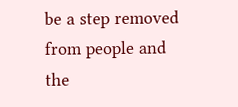be a step removed from people and the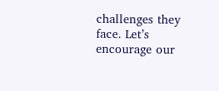challenges they face. Let’s encourage our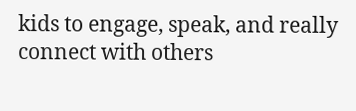kids to engage, speak, and really connect with others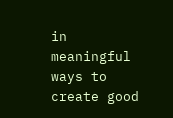in meaningful ways to create good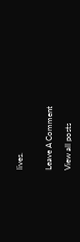lives.


Leave A Comment

View all posts